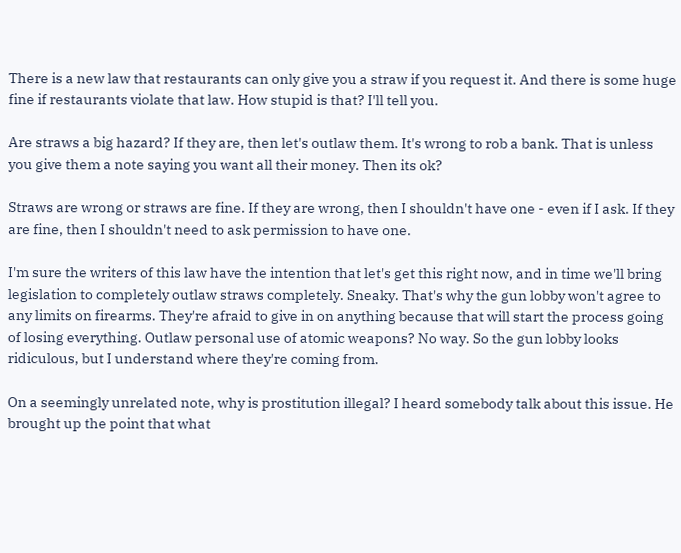There is a new law that restaurants can only give you a straw if you request it. And there is some huge fine if restaurants violate that law. How stupid is that? I'll tell you.

Are straws a big hazard? If they are, then let's outlaw them. It's wrong to rob a bank. That is unless you give them a note saying you want all their money. Then its ok?

Straws are wrong or straws are fine. If they are wrong, then I shouldn't have one - even if I ask. If they are fine, then I shouldn't need to ask permission to have one.

I'm sure the writers of this law have the intention that let's get this right now, and in time we'll bring legislation to completely outlaw straws completely. Sneaky. That's why the gun lobby won't agree to any limits on firearms. They're afraid to give in on anything because that will start the process going of losing everything. Outlaw personal use of atomic weapons? No way. So the gun lobby looks ridiculous, but I understand where they're coming from.

On a seemingly unrelated note, why is prostitution illegal? I heard somebody talk about this issue. He brought up the point that what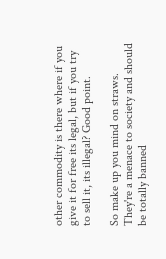other commodity is there where if you give it for free its legal, but if you try to sell it, its illegal? Good point.

So make up you mind on straws. They're a menace to society and should be totally banned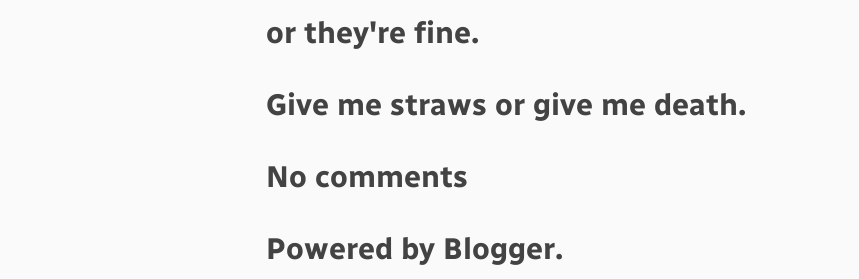or they're fine.

Give me straws or give me death.

No comments

Powered by Blogger.